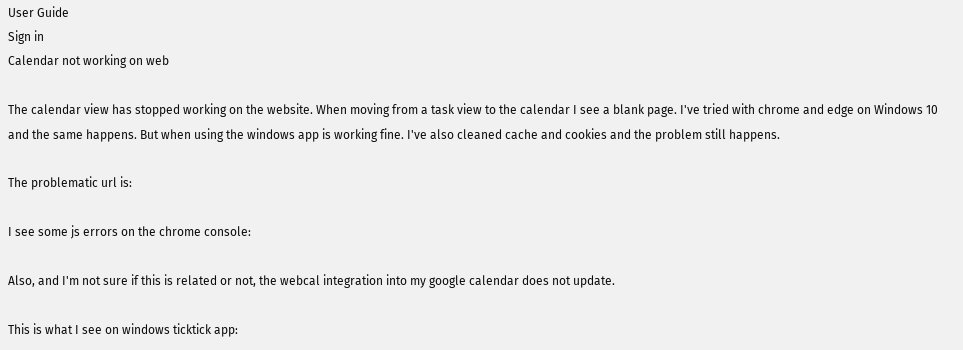User Guide
Sign in
Calendar not working on web

The calendar view has stopped working on the website. When moving from a task view to the calendar I see a blank page. I've tried with chrome and edge on Windows 10 and the same happens. But when using the windows app is working fine. I've also cleaned cache and cookies and the problem still happens.

The problematic url is:

I see some js errors on the chrome console:

Also, and I'm not sure if this is related or not, the webcal integration into my google calendar does not update.

This is what I see on windows ticktick app: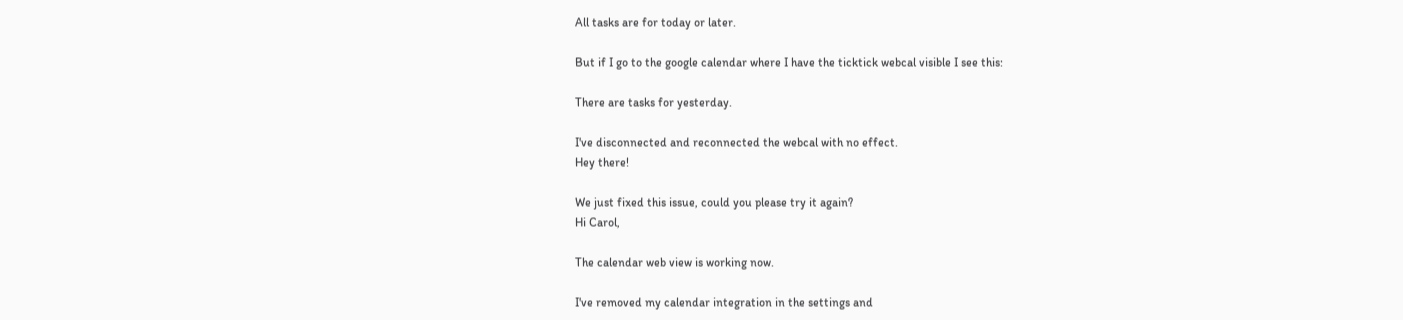All tasks are for today or later.

But if I go to the google calendar where I have the ticktick webcal visible I see this:

There are tasks for yesterday.

I've disconnected and reconnected the webcal with no effect.
Hey there!

We just fixed this issue, could you please try it again?
Hi Carol,

The calendar web view is working now.

I've removed my calendar integration in the settings and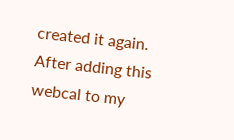created it again. After adding this webcal to my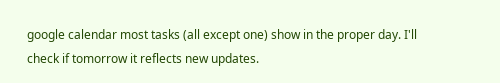google calendar most tasks (all except one) show in the proper day. I'll check if tomorrow it reflects new updates.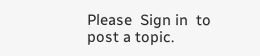Please  Sign in  to post a topic.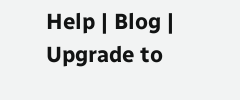Help | Blog | Upgrade to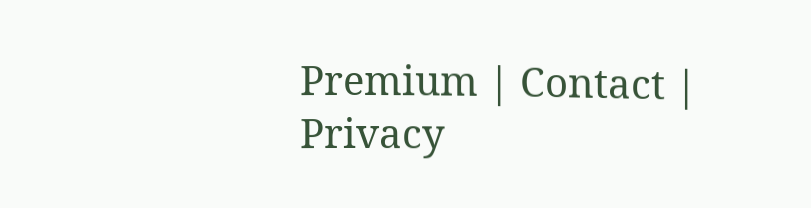Premium | Contact | Privacy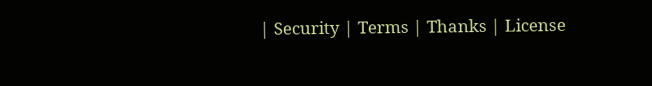| Security | Terms | Thanks | License